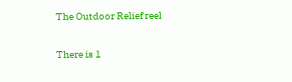The Outdoor Relief reel

There is 1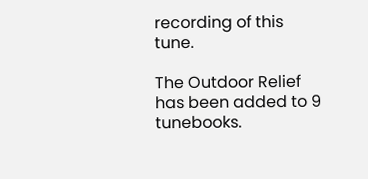recording of this tune.

The Outdoor Relief has been added to 9 tunebooks.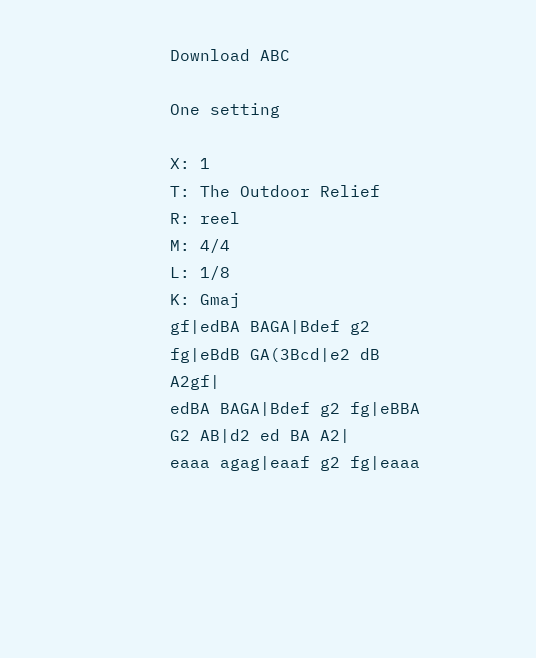Download ABC

One setting

X: 1
T: The Outdoor Relief
R: reel
M: 4/4
L: 1/8
K: Gmaj
gf|edBA BAGA|Bdef g2 fg|eBdB GA(3Bcd|e2 dB A2gf|
edBA BAGA|Bdef g2 fg|eBBA G2 AB|d2 ed BA A2|
eaaa agag|eaaf g2 fg|eaaa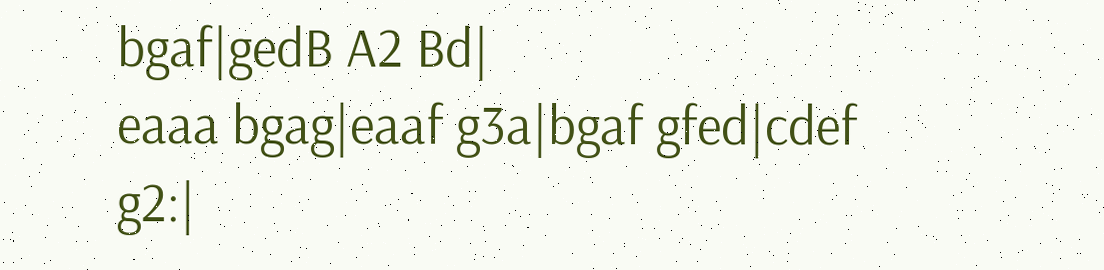bgaf|gedB A2 Bd|
eaaa bgag|eaaf g3a|bgaf gfed|cdef g2:|